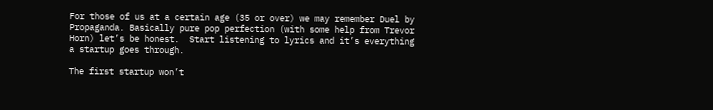For those of us at a certain age (35 or over) we may remember Duel by Propaganda. Basically pure pop perfection (with some help from Trevor Horn) let’s be honest.  Start listening to lyrics and it’s everything a startup goes through.

The first startup won’t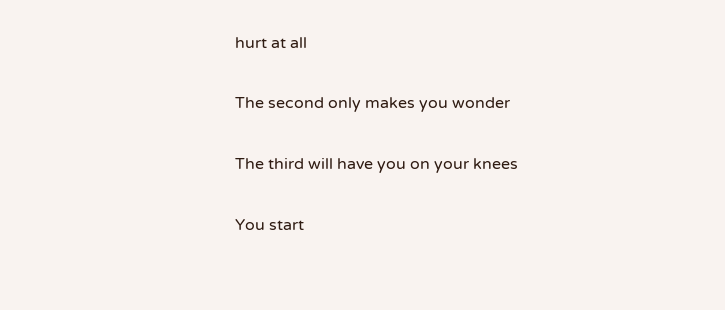hurt at all

The second only makes you wonder

The third will have you on your knees

You start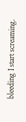bleeding I start screaming.